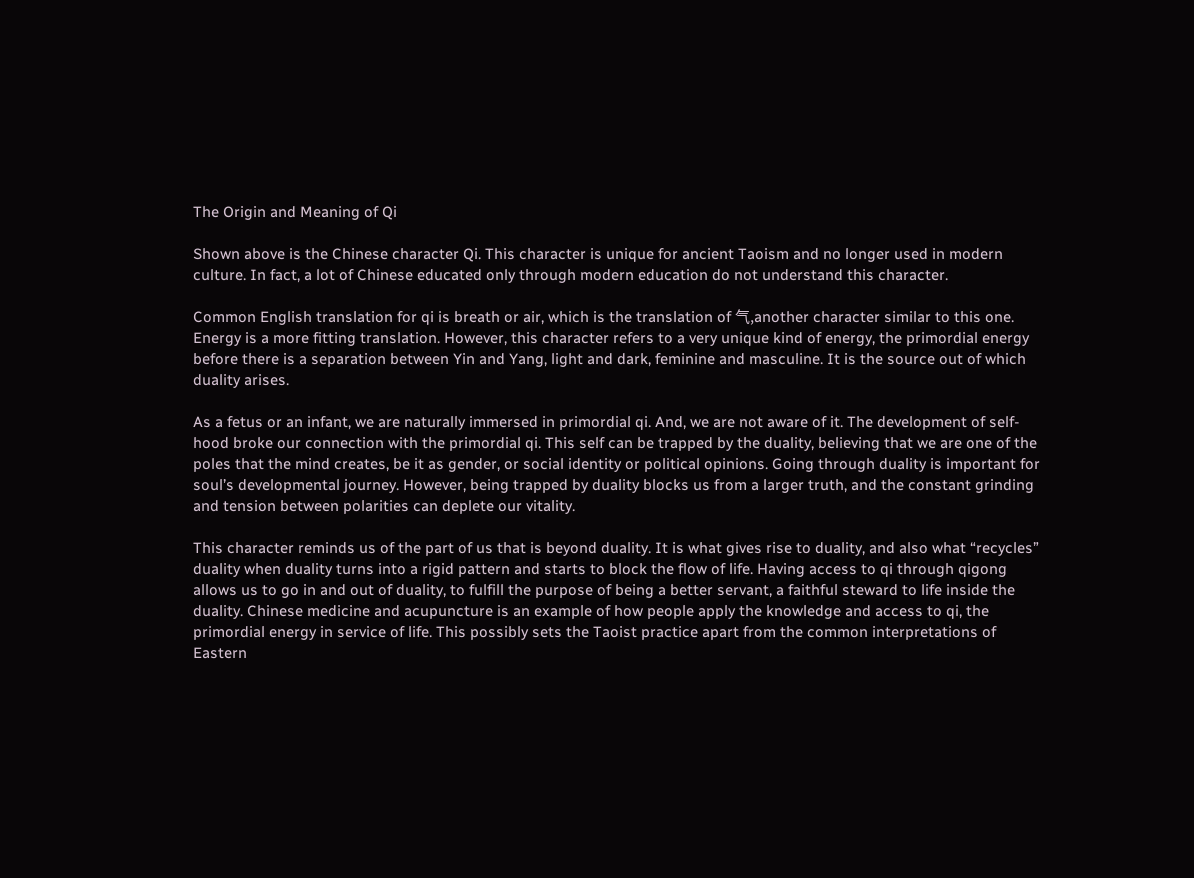The Origin and Meaning of Qi

Shown above is the Chinese character Qi. This character is unique for ancient Taoism and no longer used in modern culture. In fact, a lot of Chinese educated only through modern education do not understand this character.

Common English translation for qi is breath or air, which is the translation of 气,another character similar to this one. Energy is a more fitting translation. However, this character refers to a very unique kind of energy, the primordial energy before there is a separation between Yin and Yang, light and dark, feminine and masculine. It is the source out of which duality arises.

As a fetus or an infant, we are naturally immersed in primordial qi. And, we are not aware of it. The development of self-hood broke our connection with the primordial qi. This self can be trapped by the duality, believing that we are one of the poles that the mind creates, be it as gender, or social identity or political opinions. Going through duality is important for soul’s developmental journey. However, being trapped by duality blocks us from a larger truth, and the constant grinding and tension between polarities can deplete our vitality.

This character reminds us of the part of us that is beyond duality. It is what gives rise to duality, and also what “recycles” duality when duality turns into a rigid pattern and starts to block the flow of life. Having access to qi through qigong allows us to go in and out of duality, to fulfill the purpose of being a better servant, a faithful steward to life inside the duality. Chinese medicine and acupuncture is an example of how people apply the knowledge and access to qi, the primordial energy in service of life. This possibly sets the Taoist practice apart from the common interpretations of Eastern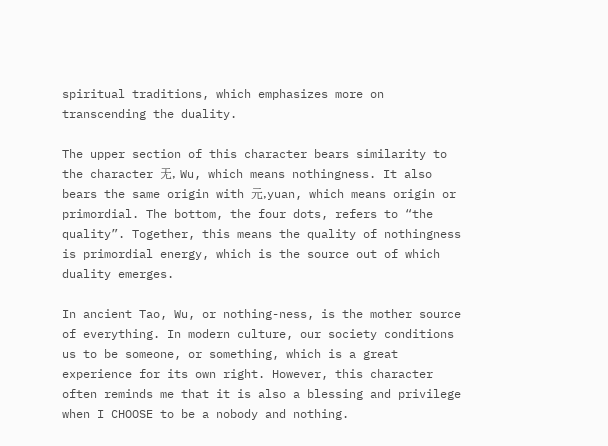spiritual traditions, which emphasizes more on transcending the duality.

The upper section of this character bears similarity to the character 无, Wu, which means nothingness. It also bears the same origin with 元,yuan, which means origin or primordial. The bottom, the four dots, refers to “the quality”. Together, this means the quality of nothingness is primordial energy, which is the source out of which duality emerges.

In ancient Tao, Wu, or nothing-ness, is the mother source of everything. In modern culture, our society conditions us to be someone, or something, which is a great experience for its own right. However, this character often reminds me that it is also a blessing and privilege when I CHOOSE to be a nobody and nothing.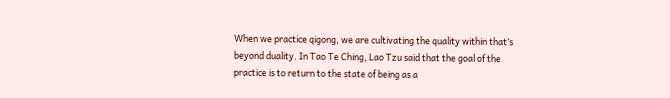When we practice qigong, we are cultivating the quality within that’s beyond duality. In Tao Te Ching, Lao Tzu said that the goal of the practice is to return to the state of being as a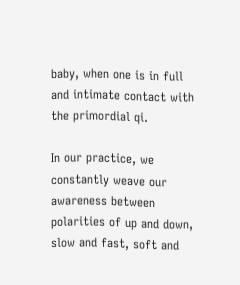baby, when one is in full and intimate contact with the primordial qi.

In our practice, we constantly weave our awareness between polarities of up and down, slow and fast, soft and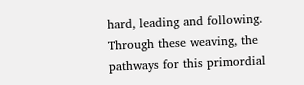hard, leading and following. Through these weaving, the pathways for this primordial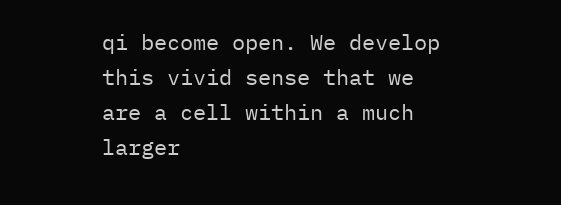qi become open. We develop this vivid sense that we are a cell within a much larger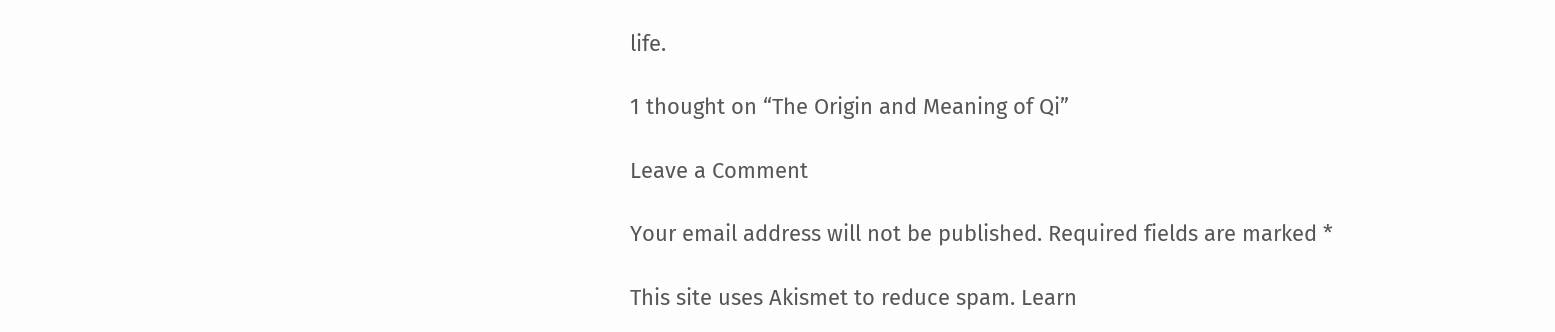life.

1 thought on “The Origin and Meaning of Qi”

Leave a Comment

Your email address will not be published. Required fields are marked *

This site uses Akismet to reduce spam. Learn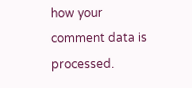how your comment data is processed.